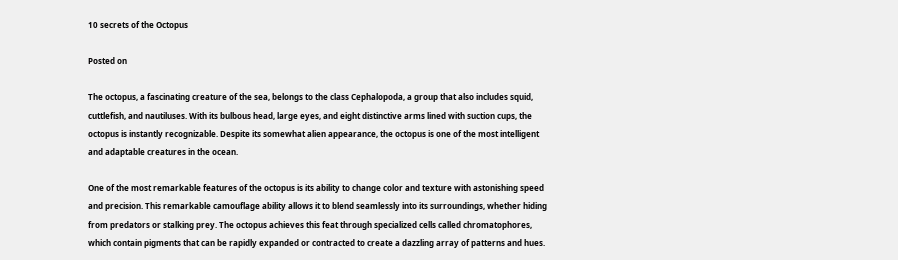10 secrets of the Octopus

Posted on

The octopus, a fascinating creature of the sea, belongs to the class Cephalopoda, a group that also includes squid, cuttlefish, and nautiluses. With its bulbous head, large eyes, and eight distinctive arms lined with suction cups, the octopus is instantly recognizable. Despite its somewhat alien appearance, the octopus is one of the most intelligent and adaptable creatures in the ocean.

One of the most remarkable features of the octopus is its ability to change color and texture with astonishing speed and precision. This remarkable camouflage ability allows it to blend seamlessly into its surroundings, whether hiding from predators or stalking prey. The octopus achieves this feat through specialized cells called chromatophores, which contain pigments that can be rapidly expanded or contracted to create a dazzling array of patterns and hues.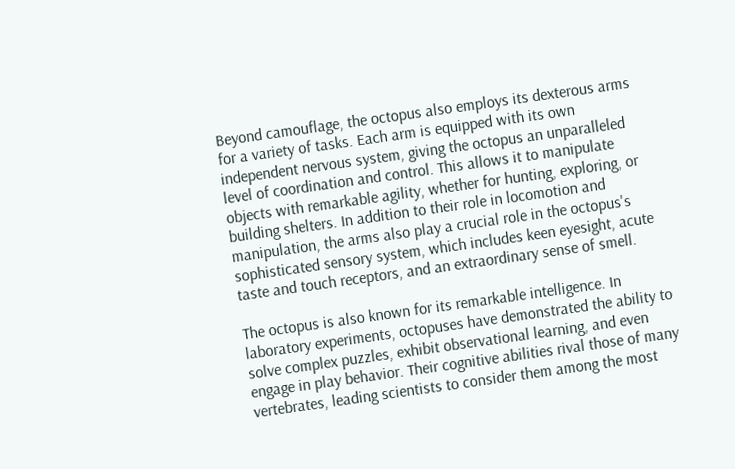Beyond camouflage, the octopus also employs its dexterous arms for a variety of tasks. Each arm is equipped with its own independent nervous system, giving the octopus an unparalleled level of coordination and control. This allows it to manipulate objects with remarkable agility, whether for hunting, exploring, or building shelters. In addition to their role in locomotion and manipulation, the arms also play a crucial role in the octopus's sophisticated sensory system, which includes keen eyesight, acute taste and touch receptors, and an extraordinary sense of smell.

The octopus is also known for its remarkable intelligence. In laboratory experiments, octopuses have demonstrated the ability to solve complex puzzles, exhibit observational learning, and even engage in play behavior. Their cognitive abilities rival those of many vertebrates, leading scientists to consider them among the most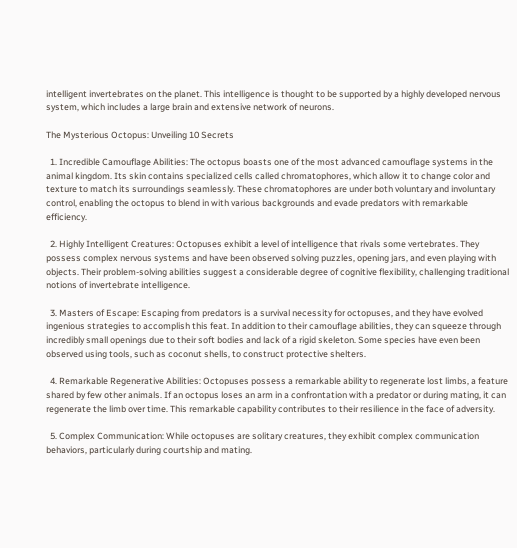intelligent invertebrates on the planet. This intelligence is thought to be supported by a highly developed nervous system, which includes a large brain and extensive network of neurons.

The Mysterious Octopus: Unveiling 10 Secrets

  1. Incredible Camouflage Abilities: The octopus boasts one of the most advanced camouflage systems in the animal kingdom. Its skin contains specialized cells called chromatophores, which allow it to change color and texture to match its surroundings seamlessly. These chromatophores are under both voluntary and involuntary control, enabling the octopus to blend in with various backgrounds and evade predators with remarkable efficiency.

  2. Highly Intelligent Creatures: Octopuses exhibit a level of intelligence that rivals some vertebrates. They possess complex nervous systems and have been observed solving puzzles, opening jars, and even playing with objects. Their problem-solving abilities suggest a considerable degree of cognitive flexibility, challenging traditional notions of invertebrate intelligence.

  3. Masters of Escape: Escaping from predators is a survival necessity for octopuses, and they have evolved ingenious strategies to accomplish this feat. In addition to their camouflage abilities, they can squeeze through incredibly small openings due to their soft bodies and lack of a rigid skeleton. Some species have even been observed using tools, such as coconut shells, to construct protective shelters.

  4. Remarkable Regenerative Abilities: Octopuses possess a remarkable ability to regenerate lost limbs, a feature shared by few other animals. If an octopus loses an arm in a confrontation with a predator or during mating, it can regenerate the limb over time. This remarkable capability contributes to their resilience in the face of adversity.

  5. Complex Communication: While octopuses are solitary creatures, they exhibit complex communication behaviors, particularly during courtship and mating.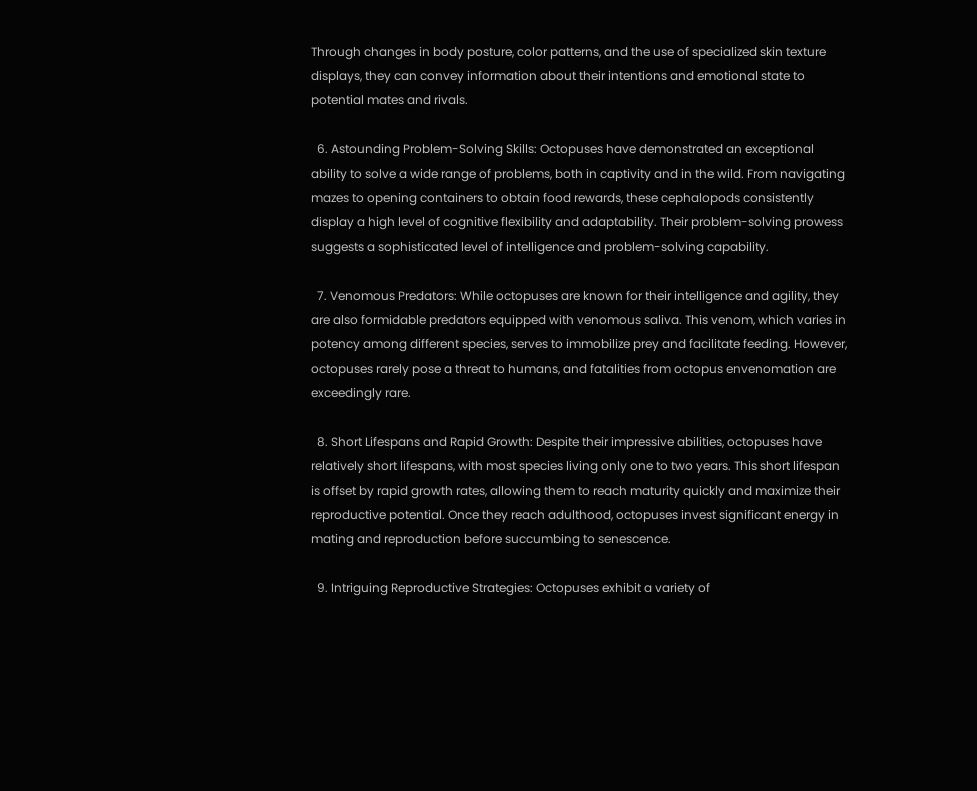Through changes in body posture, color patterns, and the use of specialized skin texture displays, they can convey information about their intentions and emotional state to potential mates and rivals.

  6. Astounding Problem-Solving Skills: Octopuses have demonstrated an exceptional ability to solve a wide range of problems, both in captivity and in the wild. From navigating mazes to opening containers to obtain food rewards, these cephalopods consistently display a high level of cognitive flexibility and adaptability. Their problem-solving prowess suggests a sophisticated level of intelligence and problem-solving capability.

  7. Venomous Predators: While octopuses are known for their intelligence and agility, they are also formidable predators equipped with venomous saliva. This venom, which varies in potency among different species, serves to immobilize prey and facilitate feeding. However, octopuses rarely pose a threat to humans, and fatalities from octopus envenomation are exceedingly rare.

  8. Short Lifespans and Rapid Growth: Despite their impressive abilities, octopuses have relatively short lifespans, with most species living only one to two years. This short lifespan is offset by rapid growth rates, allowing them to reach maturity quickly and maximize their reproductive potential. Once they reach adulthood, octopuses invest significant energy in mating and reproduction before succumbing to senescence.

  9. Intriguing Reproductive Strategies: Octopuses exhibit a variety of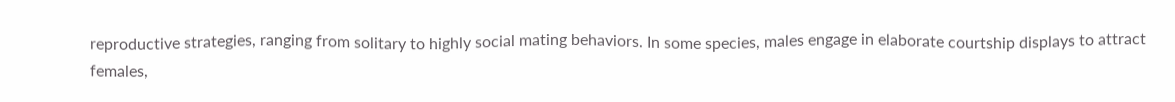reproductive strategies, ranging from solitary to highly social mating behaviors. In some species, males engage in elaborate courtship displays to attract females,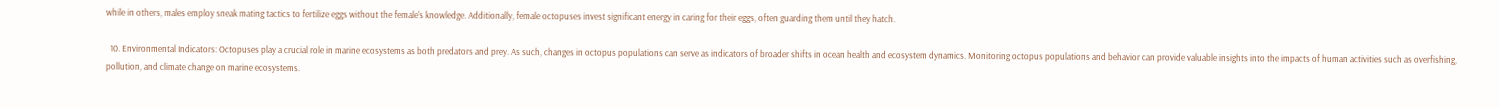while in others, males employ sneak mating tactics to fertilize eggs without the female's knowledge. Additionally, female octopuses invest significant energy in caring for their eggs, often guarding them until they hatch.

  10. Environmental Indicators: Octopuses play a crucial role in marine ecosystems as both predators and prey. As such, changes in octopus populations can serve as indicators of broader shifts in ocean health and ecosystem dynamics. Monitoring octopus populations and behavior can provide valuable insights into the impacts of human activities such as overfishing, pollution, and climate change on marine ecosystems.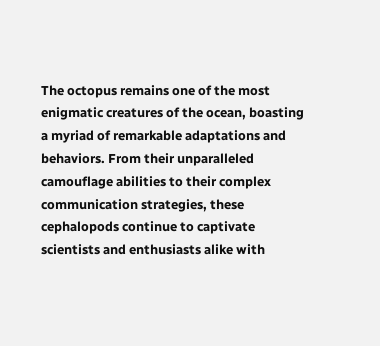The octopus remains one of the most enigmatic creatures of the ocean, boasting a myriad of remarkable adaptations and behaviors. From their unparalleled camouflage abilities to their complex communication strategies, these cephalopods continue to captivate scientists and enthusiasts alike with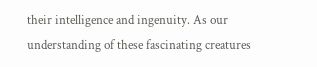their intelligence and ingenuity. As our understanding of these fascinating creatures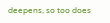deepens, so too does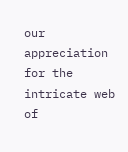our appreciation for the intricate web of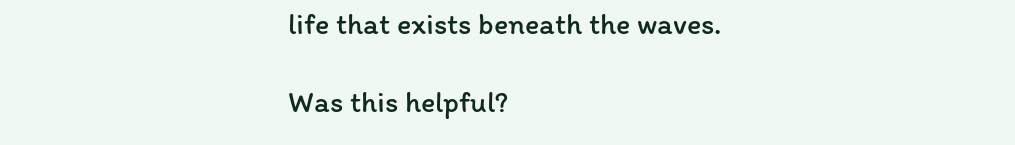life that exists beneath the waves.

Was this helpful?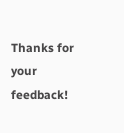Thanks for your feedback!